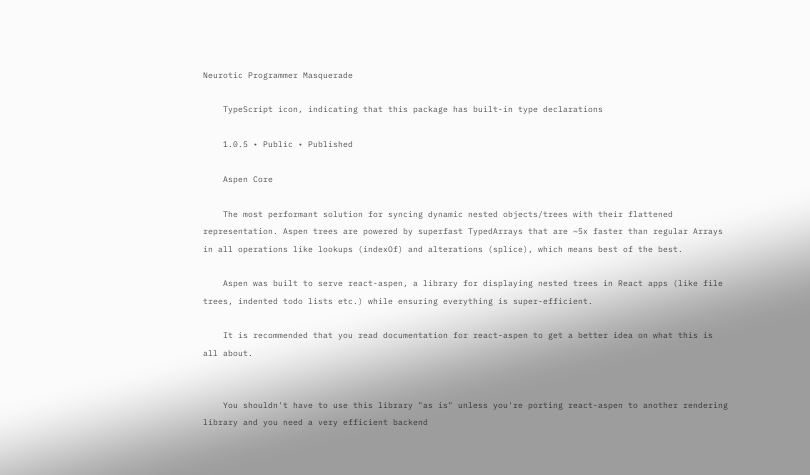Neurotic Programmer Masquerade

    TypeScript icon, indicating that this package has built-in type declarations

    1.0.5 • Public • Published

    Aspen Core

    The most performant solution for syncing dynamic nested objects/trees with their flattened representation. Aspen trees are powered by superfast TypedArrays that are ~5x faster than regular Arrays in all operations like lookups (indexOf) and alterations (splice), which means best of the best.

    Aspen was built to serve react-aspen, a library for displaying nested trees in React apps (like file trees, indented todo lists etc.) while ensuring everything is super-efficient.

    It is recommended that you read documentation for react-aspen to get a better idea on what this is all about.


    You shouldn't have to use this library "as is" unless you're porting react-aspen to another rendering library and you need a very efficient backend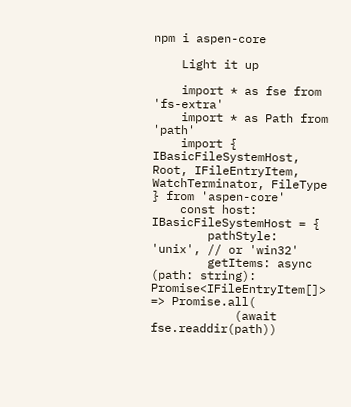npm i aspen-core

    Light it up

    import * as fse from 'fs-extra'
    import * as Path from 'path'
    import { IBasicFileSystemHost, Root, IFileEntryItem, WatchTerminator, FileType } from 'aspen-core'
    const host: IBasicFileSystemHost = {
        pathStyle: 'unix', // or 'win32'
        getItems: async (path: string): Promise<IFileEntryItem[]> => Promise.all(
            (await fse.readdir(path))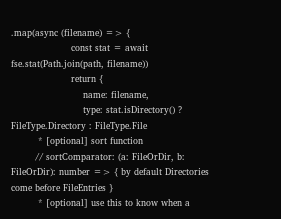.map(async (filename) => {
                    const stat = await fse.stat(Path.join(path, filename))
                    return {
                        name: filename,
                        type: stat.isDirectory() ? FileType.Directory : FileType.File
         * [optional] sort function
        // sortComparator: (a: FileOrDir, b: FileOrDir): number => { by default Directories come before FileEntries }
         * [optional] use this to know when a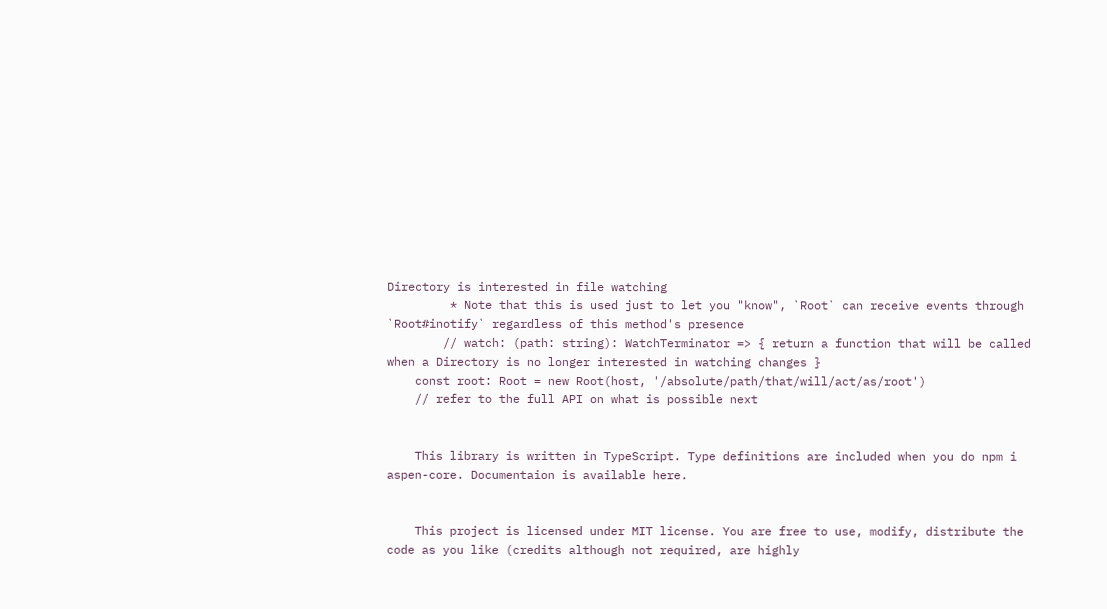Directory is interested in file watching
         * Note that this is used just to let you "know", `Root` can receive events through `Root#inotify` regardless of this method's presence
        // watch: (path: string): WatchTerminator => { return a function that will be called when a Directory is no longer interested in watching changes }
    const root: Root = new Root(host, '/absolute/path/that/will/act/as/root')
    // refer to the full API on what is possible next


    This library is written in TypeScript. Type definitions are included when you do npm i aspen-core. Documentaion is available here.


    This project is licensed under MIT license. You are free to use, modify, distribute the code as you like (credits although not required, are highly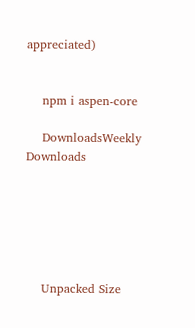appreciated)


    npm i aspen-core

    DownloadsWeekly Downloads






    Unpacked Size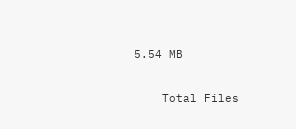5.54 MB

    Total Files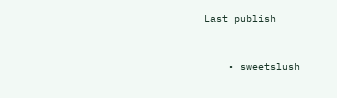Last publish


    • sweetslush